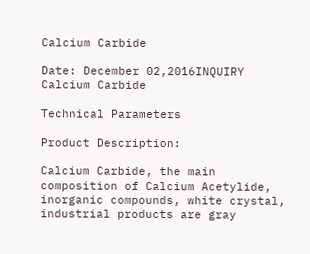Calcium Carbide

Date: December 02,2016INQUIRY
Calcium Carbide

Technical Parameters

Product Description:

Calcium Carbide, the main composition of Calcium Acetylide, inorganic compounds, white crystal, industrial products are gray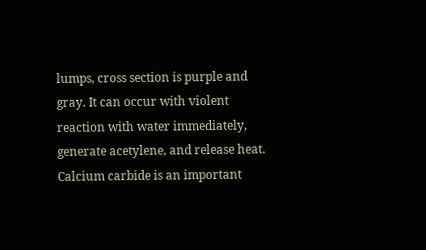lumps, cross section is purple and gray. It can occur with violent reaction with water immediately, generate acetylene, and release heat. Calcium carbide is an important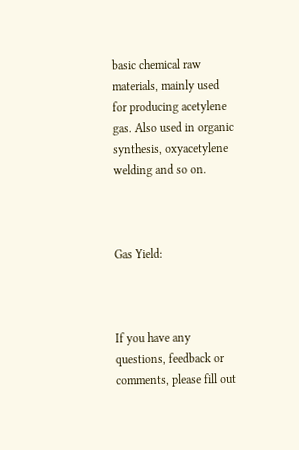basic chemical raw materials, mainly used for producing acetylene gas. Also used in organic synthesis, oxyacetylene welding and so on.



Gas Yield:



If you have any questions, feedback or comments, please fill out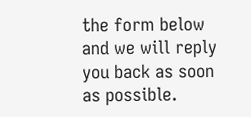the form below and we will reply you back as soon as possible.